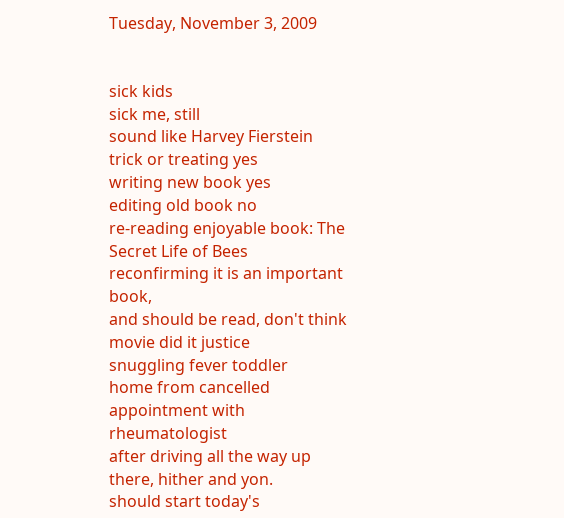Tuesday, November 3, 2009


sick kids
sick me, still
sound like Harvey Fierstein
trick or treating yes
writing new book yes
editing old book no
re-reading enjoyable book: The Secret Life of Bees
reconfirming it is an important book,
and should be read, don't think movie did it justice
snuggling fever toddler
home from cancelled appointment with rheumatologist
after driving all the way up there, hither and yon.
should start today's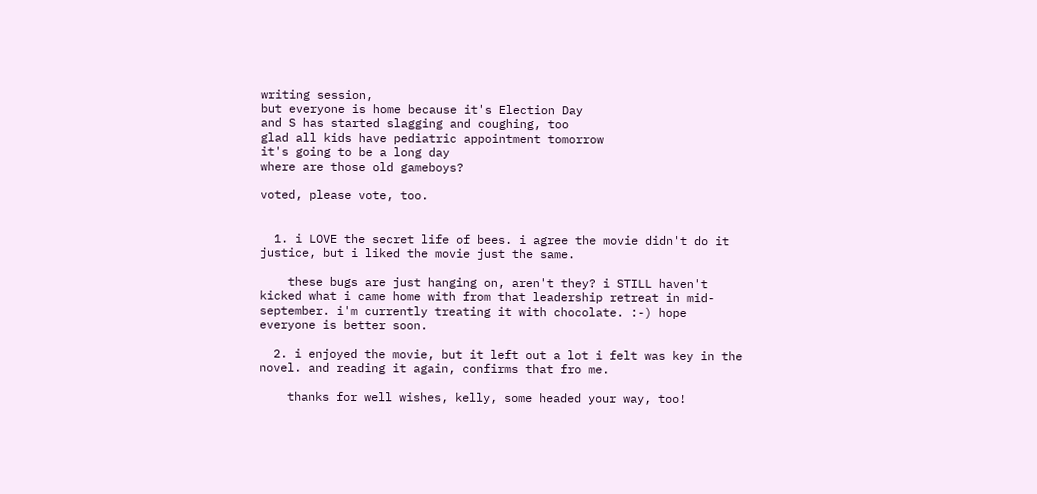writing session,
but everyone is home because it's Election Day
and S has started slagging and coughing, too
glad all kids have pediatric appointment tomorrow
it's going to be a long day
where are those old gameboys?

voted, please vote, too.


  1. i LOVE the secret life of bees. i agree the movie didn't do it justice, but i liked the movie just the same.

    these bugs are just hanging on, aren't they? i STILL haven't kicked what i came home with from that leadership retreat in mid-september. i'm currently treating it with chocolate. :-) hope everyone is better soon.

  2. i enjoyed the movie, but it left out a lot i felt was key in the novel. and reading it again, confirms that fro me.

    thanks for well wishes, kelly, some headed your way, too!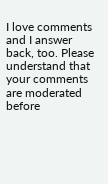I love comments and I answer back, too. Please understand that your comments are moderated before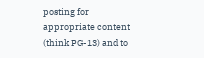posting for appropriate content (think PG-13) and to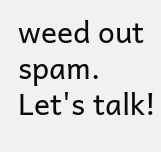weed out spam. Let's talk!